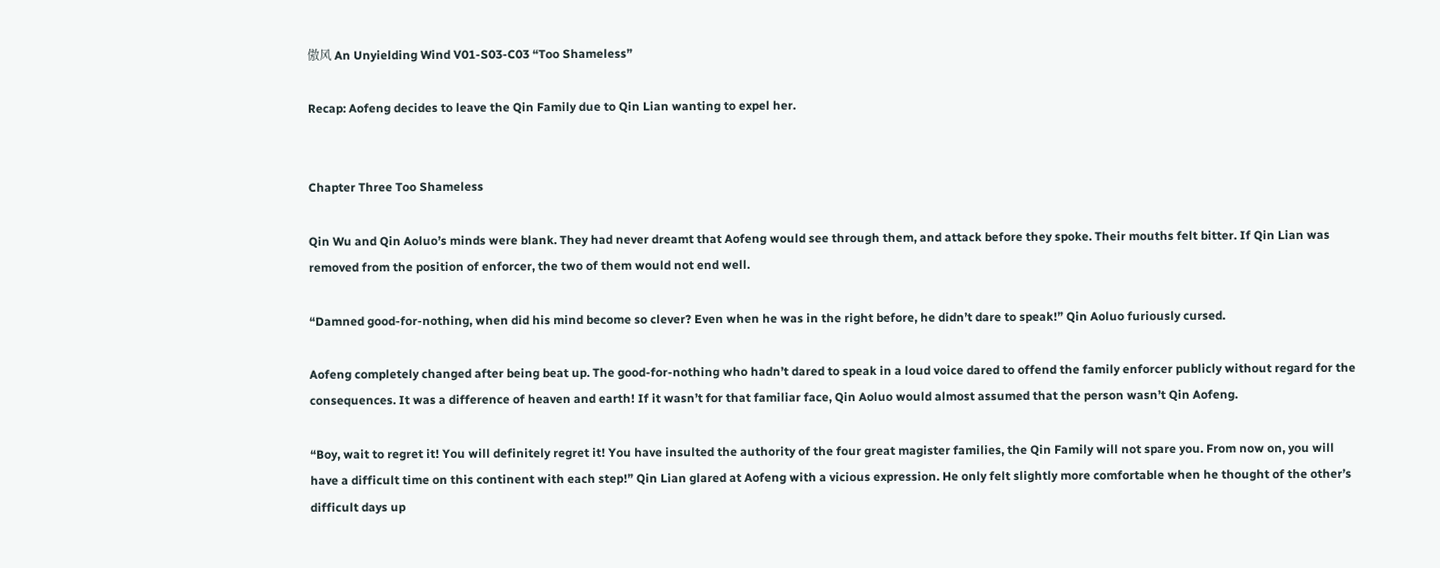傲风 An Unyielding Wind V01-S03-C03 “Too Shameless”

Recap: Aofeng decides to leave the Qin Family due to Qin Lian wanting to expel her.


Chapter Three Too Shameless

Qin Wu and Qin Aoluo’s minds were blank. They had never dreamt that Aofeng would see through them, and attack before they spoke. Their mouths felt bitter. If Qin Lian was removed from the position of enforcer, the two of them would not end well.

“Damned good-for-nothing, when did his mind become so clever? Even when he was in the right before, he didn’t dare to speak!” Qin Aoluo furiously cursed.

Aofeng completely changed after being beat up. The good-for-nothing who hadn’t dared to speak in a loud voice dared to offend the family enforcer publicly without regard for the consequences. It was a difference of heaven and earth! If it wasn’t for that familiar face, Qin Aoluo would almost assumed that the person wasn’t Qin Aofeng.

“Boy, wait to regret it! You will definitely regret it! You have insulted the authority of the four great magister families, the Qin Family will not spare you. From now on, you will have a difficult time on this continent with each step!” Qin Lian glared at Aofeng with a vicious expression. He only felt slightly more comfortable when he thought of the other’s difficult days up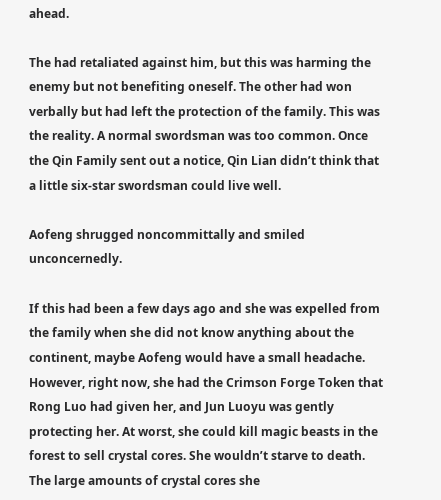ahead.

The had retaliated against him, but this was harming the enemy but not benefiting oneself. The other had won verbally but had left the protection of the family. This was the reality. A normal swordsman was too common. Once the Qin Family sent out a notice, Qin Lian didn’t think that a little six-star swordsman could live well.

Aofeng shrugged noncommittally and smiled unconcernedly.

If this had been a few days ago and she was expelled from the family when she did not know anything about the continent, maybe Aofeng would have a small headache. However, right now, she had the Crimson Forge Token that Rong Luo had given her, and Jun Luoyu was gently protecting her. At worst, she could kill magic beasts in the forest to sell crystal cores. She wouldn’t starve to death. The large amounts of crystal cores she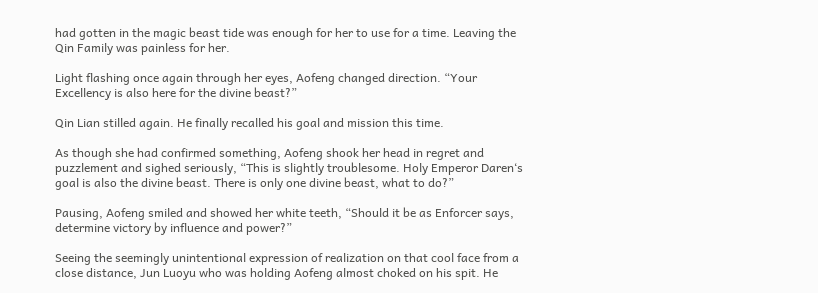had gotten in the magic beast tide was enough for her to use for a time. Leaving the Qin Family was painless for her.

Light flashing once again through her eyes, Aofeng changed direction. “Your Excellency is also here for the divine beast?”

Qin Lian stilled again. He finally recalled his goal and mission this time.

As though she had confirmed something, Aofeng shook her head in regret and puzzlement and sighed seriously, “This is slightly troublesome. Holy Emperor Daren‘s goal is also the divine beast. There is only one divine beast, what to do?”

Pausing, Aofeng smiled and showed her white teeth, “Should it be as Enforcer says, determine victory by influence and power?”

Seeing the seemingly unintentional expression of realization on that cool face from a close distance, Jun Luoyu who was holding Aofeng almost choked on his spit. He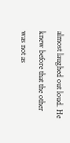almost laughed out loud. He knew before that the other was not as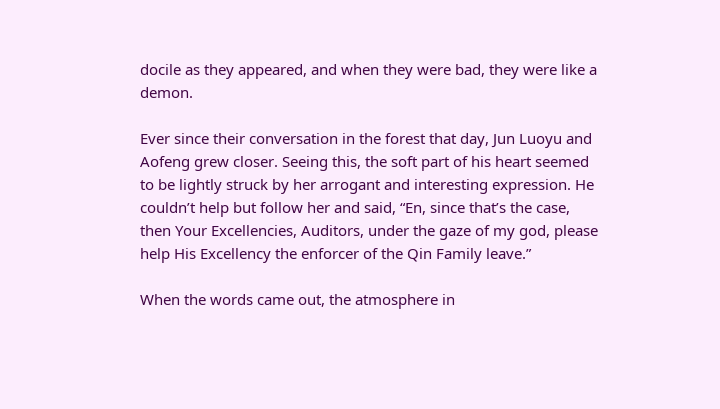docile as they appeared, and when they were bad, they were like a demon.

Ever since their conversation in the forest that day, Jun Luoyu and Aofeng grew closer. Seeing this, the soft part of his heart seemed to be lightly struck by her arrogant and interesting expression. He couldn’t help but follow her and said, “En, since that’s the case, then Your Excellencies, Auditors, under the gaze of my god, please help His Excellency the enforcer of the Qin Family leave.”

When the words came out, the atmosphere in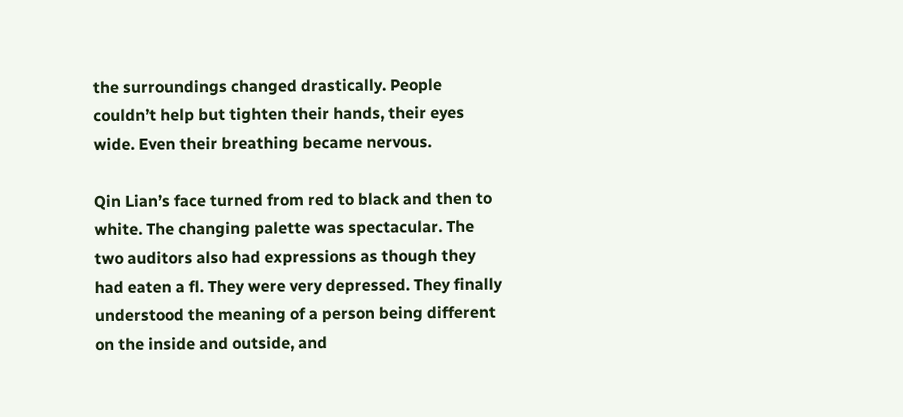the surroundings changed drastically. People couldn’t help but tighten their hands, their eyes wide. Even their breathing became nervous.

Qin Lian’s face turned from red to black and then to white. The changing palette was spectacular. The two auditors also had expressions as though they had eaten a fl. They were very depressed. They finally understood the meaning of a person being different on the inside and outside, and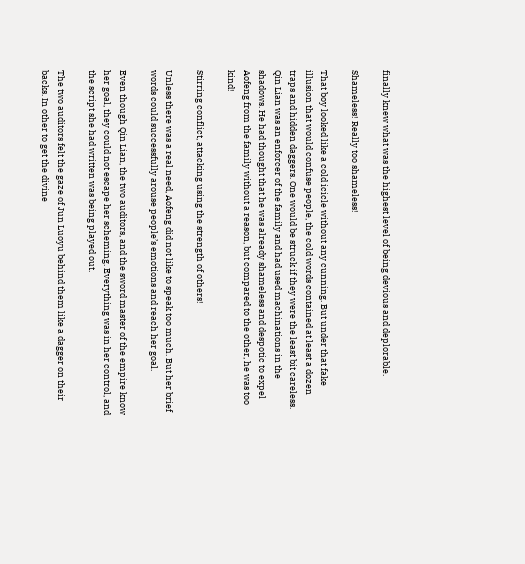finally knew what was the highest level of being devious and deplorable.

Shameless! Really too shameless!

That boy looked like a cold icicle without any cunning. But under that fake illusion that would confuse people, the cold words contained at least a dozen traps and hidden daggers. One would be struck if they were the least bit careless. Qin Lian was an enforcer of the family and had used machinations in the shadows. He had thought that he was already shameless and despotic to expel Aofeng from the family without a reason, but compared to the other, he was too kind!

Stirring conflict, attacking using the strength of others!

Unless there was a real need, Aofeng did not like to speak too much. But her brief words could successfully arouse people’s emotions and reach her goal.

Even though Qin Lian, the two auditors, and the sword master of the empire know her goal, they could not escape her scheming. Everything was in her control, and the script she had written was being played out.

The two auditors felt the gaze of Jun Luoyu behind them like a dagger on their backs. In other to get the divine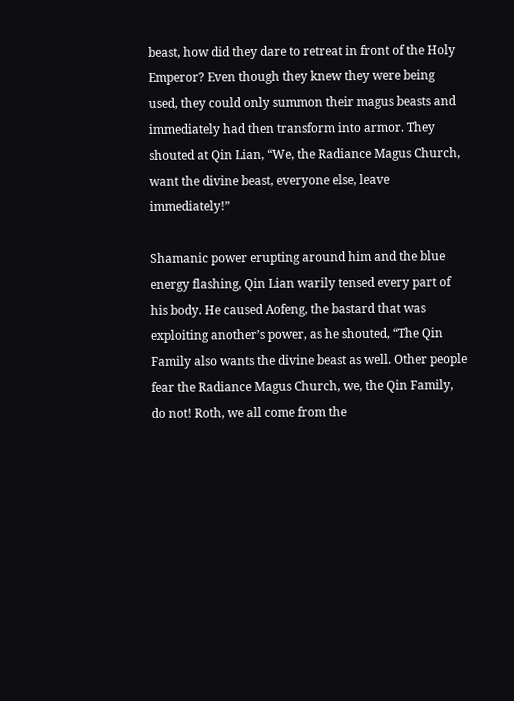beast, how did they dare to retreat in front of the Holy Emperor? Even though they knew they were being used, they could only summon their magus beasts and immediately had then transform into armor. They shouted at Qin Lian, “We, the Radiance Magus Church, want the divine beast, everyone else, leave immediately!”

Shamanic power erupting around him and the blue energy flashing, Qin Lian warily tensed every part of his body. He caused Aofeng, the bastard that was exploiting another’s power, as he shouted, “The Qin Family also wants the divine beast as well. Other people fear the Radiance Magus Church, we, the Qin Family, do not! Roth, we all come from the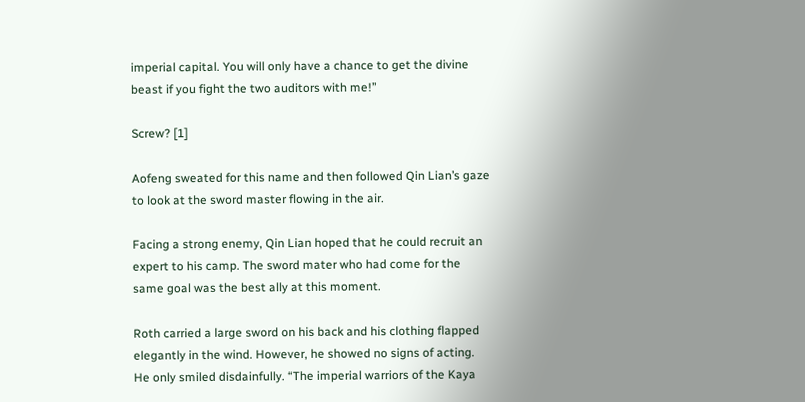imperial capital. You will only have a chance to get the divine beast if you fight the two auditors with me!”

Screw? [1]

Aofeng sweated for this name and then followed Qin Lian’s gaze to look at the sword master flowing in the air.

Facing a strong enemy, Qin Lian hoped that he could recruit an expert to his camp. The sword mater who had come for the same goal was the best ally at this moment.

Roth carried a large sword on his back and his clothing flapped elegantly in the wind. However, he showed no signs of acting. He only smiled disdainfully. “The imperial warriors of the Kaya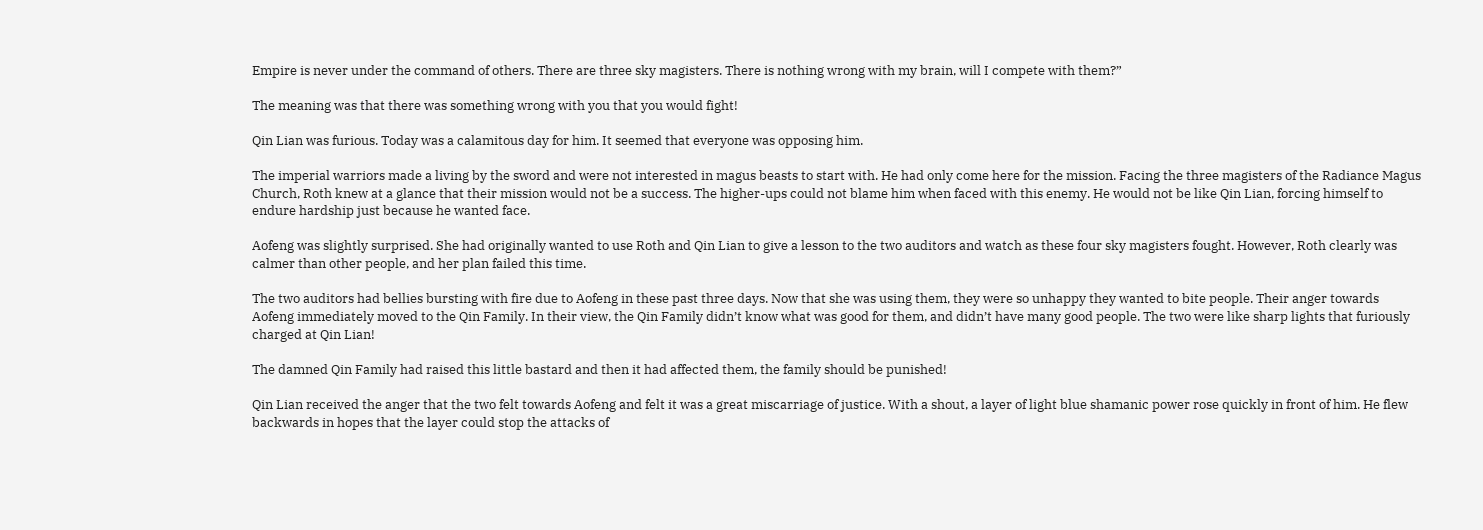Empire is never under the command of others. There are three sky magisters. There is nothing wrong with my brain, will I compete with them?”

The meaning was that there was something wrong with you that you would fight!

Qin Lian was furious. Today was a calamitous day for him. It seemed that everyone was opposing him.

The imperial warriors made a living by the sword and were not interested in magus beasts to start with. He had only come here for the mission. Facing the three magisters of the Radiance Magus Church, Roth knew at a glance that their mission would not be a success. The higher-ups could not blame him when faced with this enemy. He would not be like Qin Lian, forcing himself to endure hardship just because he wanted face.

Aofeng was slightly surprised. She had originally wanted to use Roth and Qin Lian to give a lesson to the two auditors and watch as these four sky magisters fought. However, Roth clearly was calmer than other people, and her plan failed this time.

The two auditors had bellies bursting with fire due to Aofeng in these past three days. Now that she was using them, they were so unhappy they wanted to bite people. Their anger towards Aofeng immediately moved to the Qin Family. In their view, the Qin Family didn’t know what was good for them, and didn’t have many good people. The two were like sharp lights that furiously charged at Qin Lian!

The damned Qin Family had raised this little bastard and then it had affected them, the family should be punished!

Qin Lian received the anger that the two felt towards Aofeng and felt it was a great miscarriage of justice. With a shout, a layer of light blue shamanic power rose quickly in front of him. He flew backwards in hopes that the layer could stop the attacks of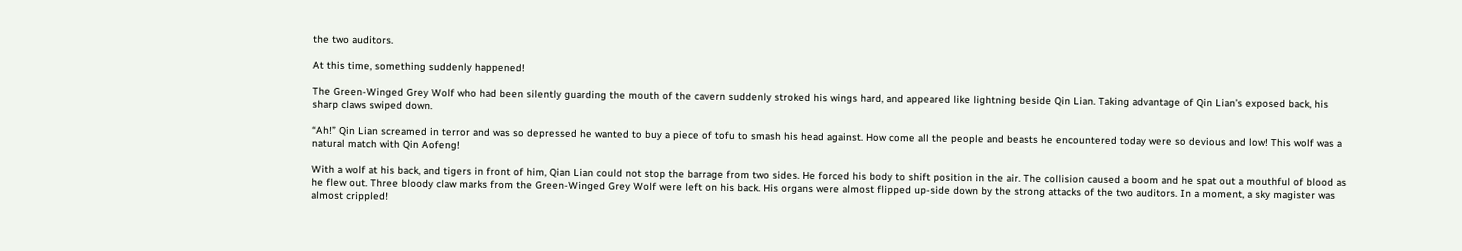the two auditors.

At this time, something suddenly happened!

The Green-Winged Grey Wolf who had been silently guarding the mouth of the cavern suddenly stroked his wings hard, and appeared like lightning beside Qin Lian. Taking advantage of Qin Lian’s exposed back, his sharp claws swiped down.

“Ah!” Qin Lian screamed in terror and was so depressed he wanted to buy a piece of tofu to smash his head against. How come all the people and beasts he encountered today were so devious and low! This wolf was a natural match with Qin Aofeng!

With a wolf at his back, and tigers in front of him, Qian Lian could not stop the barrage from two sides. He forced his body to shift position in the air. The collision caused a boom and he spat out a mouthful of blood as he flew out. Three bloody claw marks from the Green-Winged Grey Wolf were left on his back. His organs were almost flipped up-side down by the strong attacks of the two auditors. In a moment, a sky magister was almost crippled!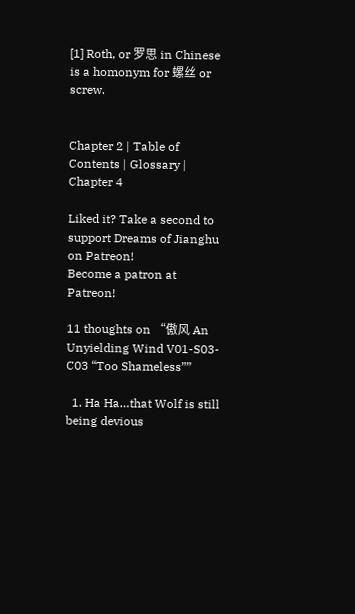[1] Roth, or 罗思 in Chinese is a homonym for 螺丝 or screw.


Chapter 2 | Table of Contents | Glossary | Chapter 4

Liked it? Take a second to support Dreams of Jianghu on Patreon!
Become a patron at Patreon!

11 thoughts on “傲风 An Unyielding Wind V01-S03-C03 “Too Shameless””

  1. Ha Ha…that Wolf is still being devious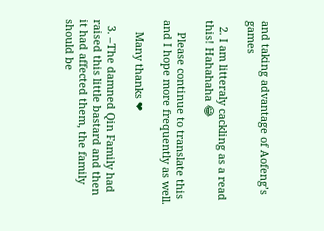and taking advantage of Aofeng’s games

  2. I am litteraly cackling as a read this! Hahahaha 😂

    Please continue to translate this and I hope more frequently as well.

    Many thanks ❤

  3. –The damned Qin Family had raised this little bastard and then it had affected them, the family should be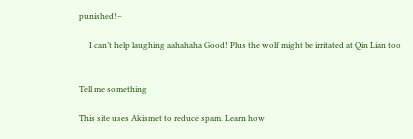punished!–

     I can’t help laughing aahahaha Good! Plus the wolf might be irritated at Qin Lian too


Tell me something

This site uses Akismet to reduce spam. Learn how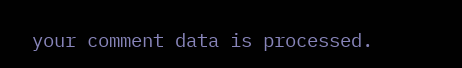your comment data is processed.